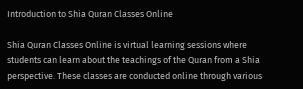Introduction to Shia Quran Classes Online

Shia Quran Classes Online is virtual learning sessions where students can learn about the teachings of the Quran from a Shia perspective. These classes are conducted online through various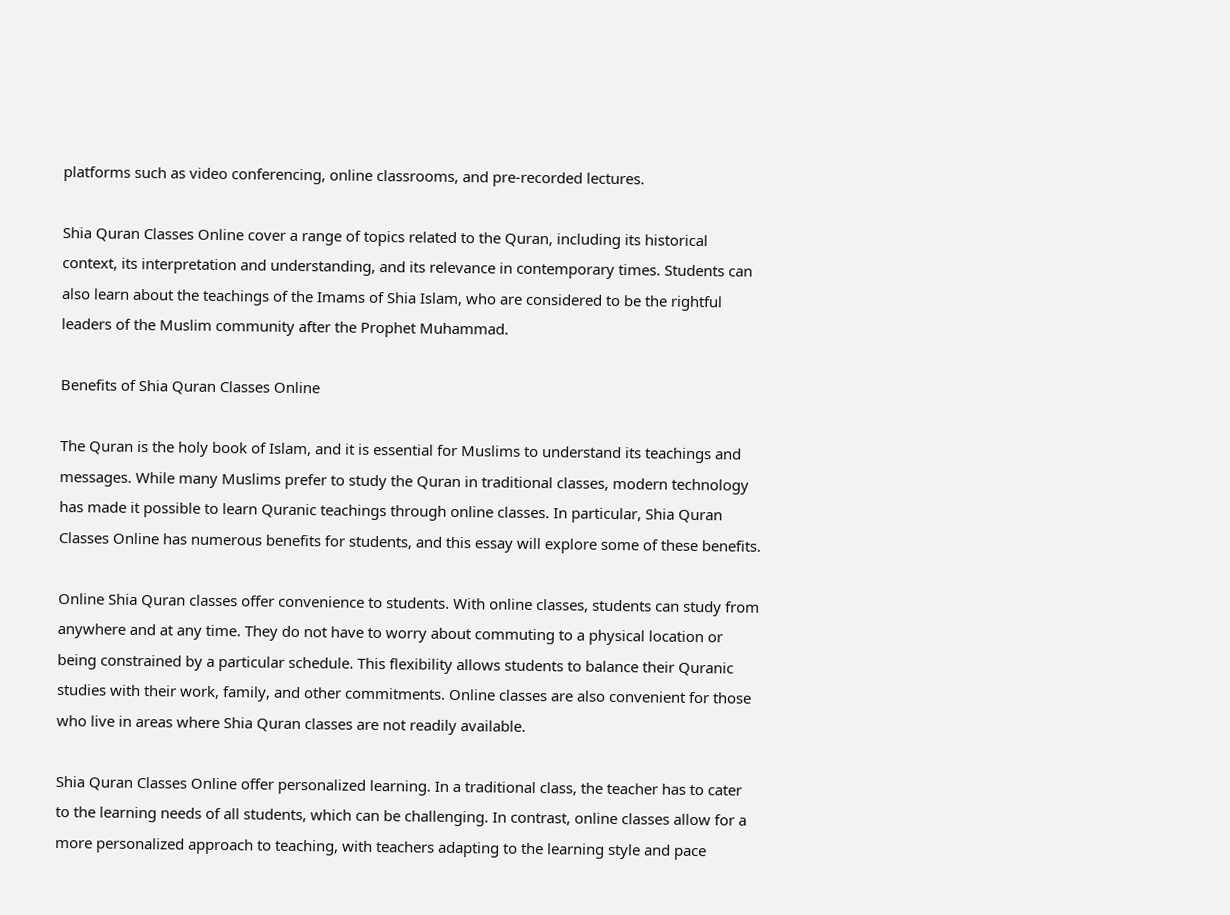platforms such as video conferencing, online classrooms, and pre-recorded lectures.

Shia Quran Classes Online cover a range of topics related to the Quran, including its historical context, its interpretation and understanding, and its relevance in contemporary times. Students can also learn about the teachings of the Imams of Shia Islam, who are considered to be the rightful leaders of the Muslim community after the Prophet Muhammad.

Benefits of Shia Quran Classes Online

The Quran is the holy book of Islam, and it is essential for Muslims to understand its teachings and messages. While many Muslims prefer to study the Quran in traditional classes, modern technology has made it possible to learn Quranic teachings through online classes. In particular, Shia Quran Classes Online has numerous benefits for students, and this essay will explore some of these benefits.

Online Shia Quran classes offer convenience to students. With online classes, students can study from anywhere and at any time. They do not have to worry about commuting to a physical location or being constrained by a particular schedule. This flexibility allows students to balance their Quranic studies with their work, family, and other commitments. Online classes are also convenient for those who live in areas where Shia Quran classes are not readily available.

Shia Quran Classes Online offer personalized learning. In a traditional class, the teacher has to cater to the learning needs of all students, which can be challenging. In contrast, online classes allow for a more personalized approach to teaching, with teachers adapting to the learning style and pace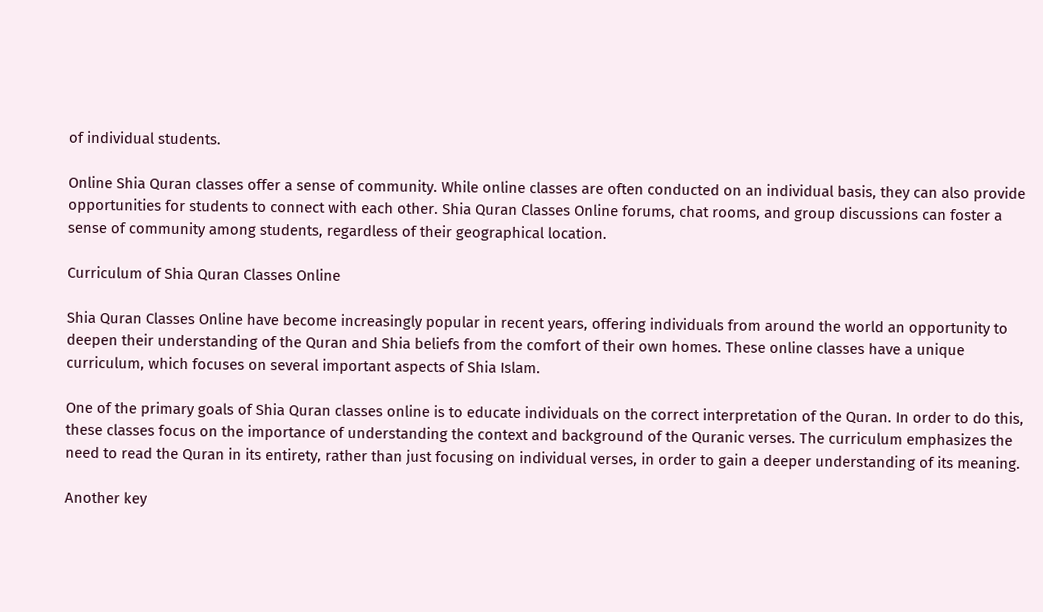of individual students.

Online Shia Quran classes offer a sense of community. While online classes are often conducted on an individual basis, they can also provide opportunities for students to connect with each other. Shia Quran Classes Online forums, chat rooms, and group discussions can foster a sense of community among students, regardless of their geographical location.

Curriculum of Shia Quran Classes Online

Shia Quran Classes Online have become increasingly popular in recent years, offering individuals from around the world an opportunity to deepen their understanding of the Quran and Shia beliefs from the comfort of their own homes. These online classes have a unique curriculum, which focuses on several important aspects of Shia Islam.

One of the primary goals of Shia Quran classes online is to educate individuals on the correct interpretation of the Quran. In order to do this, these classes focus on the importance of understanding the context and background of the Quranic verses. The curriculum emphasizes the need to read the Quran in its entirety, rather than just focusing on individual verses, in order to gain a deeper understanding of its meaning.

Another key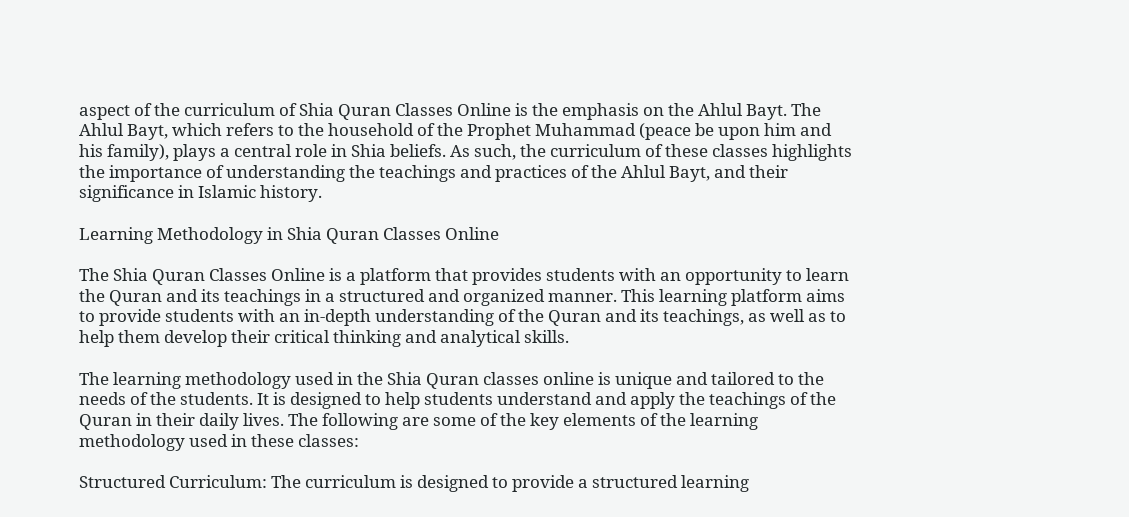aspect of the curriculum of Shia Quran Classes Online is the emphasis on the Ahlul Bayt. The Ahlul Bayt, which refers to the household of the Prophet Muhammad (peace be upon him and his family), plays a central role in Shia beliefs. As such, the curriculum of these classes highlights the importance of understanding the teachings and practices of the Ahlul Bayt, and their significance in Islamic history.

Learning Methodology in Shia Quran Classes Online

The Shia Quran Classes Online is a platform that provides students with an opportunity to learn the Quran and its teachings in a structured and organized manner. This learning platform aims to provide students with an in-depth understanding of the Quran and its teachings, as well as to help them develop their critical thinking and analytical skills.

The learning methodology used in the Shia Quran classes online is unique and tailored to the needs of the students. It is designed to help students understand and apply the teachings of the Quran in their daily lives. The following are some of the key elements of the learning methodology used in these classes:

Structured Curriculum: The curriculum is designed to provide a structured learning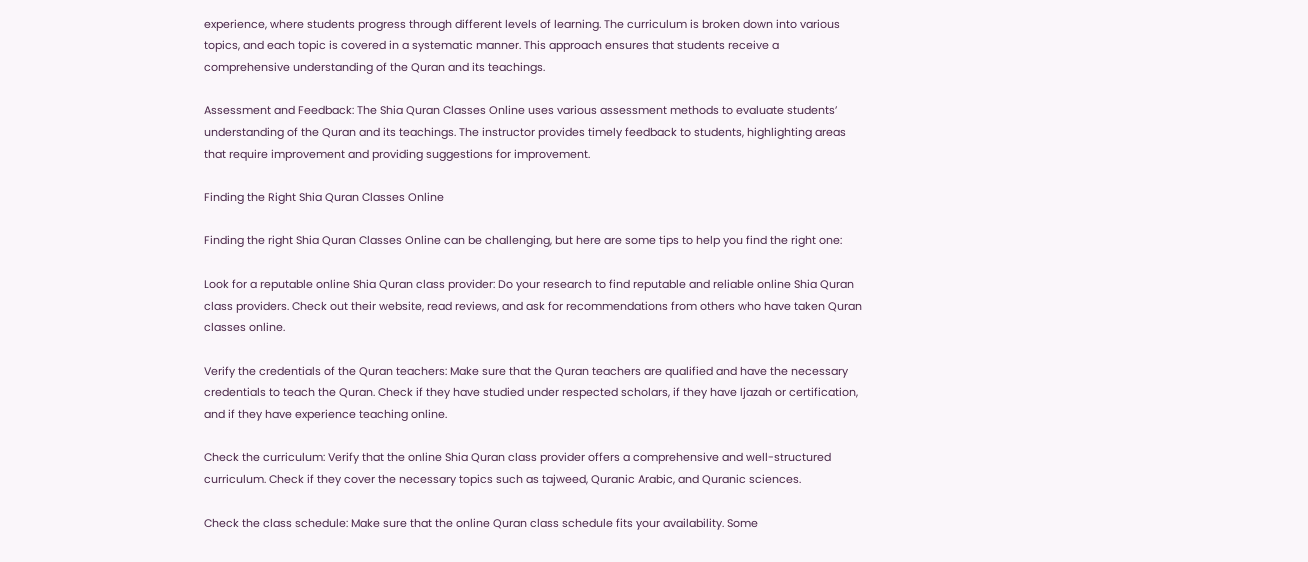experience, where students progress through different levels of learning. The curriculum is broken down into various topics, and each topic is covered in a systematic manner. This approach ensures that students receive a comprehensive understanding of the Quran and its teachings.

Assessment and Feedback: The Shia Quran Classes Online uses various assessment methods to evaluate students’ understanding of the Quran and its teachings. The instructor provides timely feedback to students, highlighting areas that require improvement and providing suggestions for improvement.

Finding the Right Shia Quran Classes Online

Finding the right Shia Quran Classes Online can be challenging, but here are some tips to help you find the right one:

Look for a reputable online Shia Quran class provider: Do your research to find reputable and reliable online Shia Quran class providers. Check out their website, read reviews, and ask for recommendations from others who have taken Quran classes online.

Verify the credentials of the Quran teachers: Make sure that the Quran teachers are qualified and have the necessary credentials to teach the Quran. Check if they have studied under respected scholars, if they have Ijazah or certification, and if they have experience teaching online.

Check the curriculum: Verify that the online Shia Quran class provider offers a comprehensive and well-structured curriculum. Check if they cover the necessary topics such as tajweed, Quranic Arabic, and Quranic sciences.

Check the class schedule: Make sure that the online Quran class schedule fits your availability. Some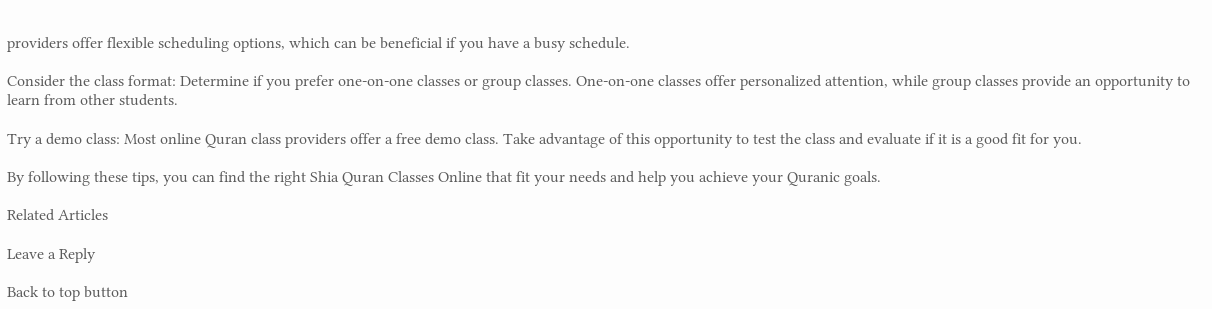providers offer flexible scheduling options, which can be beneficial if you have a busy schedule.

Consider the class format: Determine if you prefer one-on-one classes or group classes. One-on-one classes offer personalized attention, while group classes provide an opportunity to learn from other students.

Try a demo class: Most online Quran class providers offer a free demo class. Take advantage of this opportunity to test the class and evaluate if it is a good fit for you.

By following these tips, you can find the right Shia Quran Classes Online that fit your needs and help you achieve your Quranic goals.

Related Articles

Leave a Reply

Back to top button